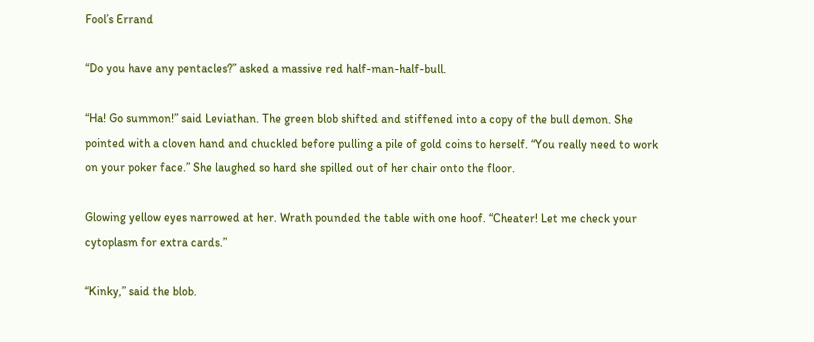Fool’s Errand

“Do you have any pentacles?” asked a massive red half-man-half-bull.

“Ha! Go summon!” said Leviathan. The green blob shifted and stiffened into a copy of the bull demon. She pointed with a cloven hand and chuckled before pulling a pile of gold coins to herself. “You really need to work on your poker face.” She laughed so hard she spilled out of her chair onto the floor.

Glowing yellow eyes narrowed at her. Wrath pounded the table with one hoof. “Cheater! Let me check your cytoplasm for extra cards.”

“Kinky,” said the blob.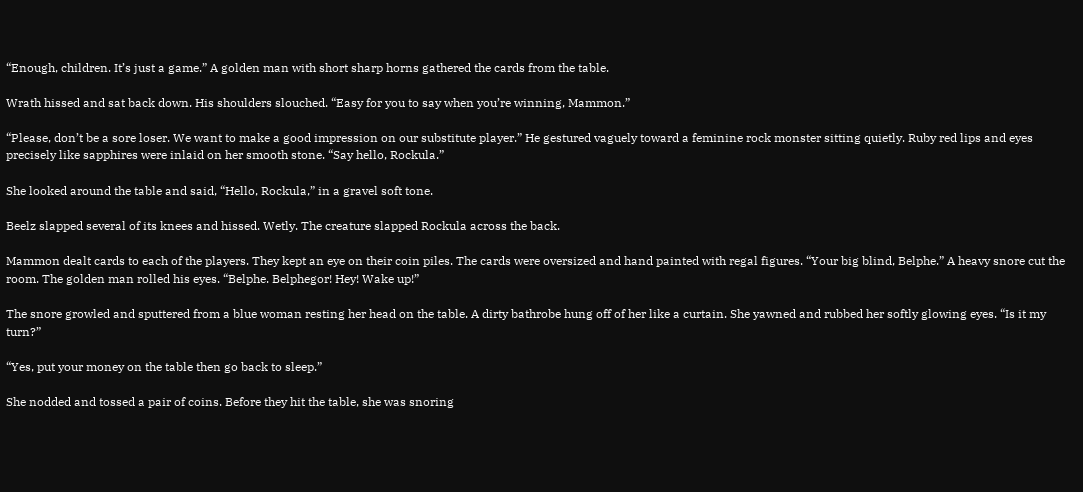“Enough, children. It’s just a game.” A golden man with short sharp horns gathered the cards from the table.

Wrath hissed and sat back down. His shoulders slouched. “Easy for you to say when you’re winning, Mammon.”

“Please, don’t be a sore loser. We want to make a good impression on our substitute player.” He gestured vaguely toward a feminine rock monster sitting quietly. Ruby red lips and eyes precisely like sapphires were inlaid on her smooth stone. “Say hello, Rockula.”

She looked around the table and said, “Hello, Rockula,” in a gravel soft tone.

Beelz slapped several of its knees and hissed. Wetly. The creature slapped Rockula across the back.

Mammon dealt cards to each of the players. They kept an eye on their coin piles. The cards were oversized and hand painted with regal figures. “Your big blind, Belphe.” A heavy snore cut the room. The golden man rolled his eyes. “Belphe. Belphegor! Hey! Wake up!”

The snore growled and sputtered from a blue woman resting her head on the table. A dirty bathrobe hung off of her like a curtain. She yawned and rubbed her softly glowing eyes. “Is it my turn?”

“Yes, put your money on the table then go back to sleep.”

She nodded and tossed a pair of coins. Before they hit the table, she was snoring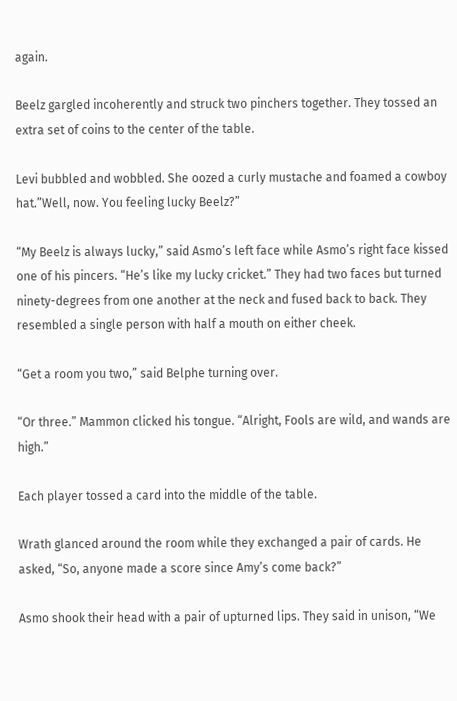again.

Beelz gargled incoherently and struck two pinchers together. They tossed an extra set of coins to the center of the table.

Levi bubbled and wobbled. She oozed a curly mustache and foamed a cowboy hat.”Well, now. You feeling lucky Beelz?”

“My Beelz is always lucky,” said Asmo’s left face while Asmo’s right face kissed one of his pincers. “He’s like my lucky cricket.” They had two faces but turned ninety-degrees from one another at the neck and fused back to back. They resembled a single person with half a mouth on either cheek.

“Get a room you two,” said Belphe turning over.

“Or three.” Mammon clicked his tongue. “Alright, Fools are wild, and wands are high.”

Each player tossed a card into the middle of the table.

Wrath glanced around the room while they exchanged a pair of cards. He asked, “So, anyone made a score since Amy’s come back?”

Asmo shook their head with a pair of upturned lips. They said in unison, “We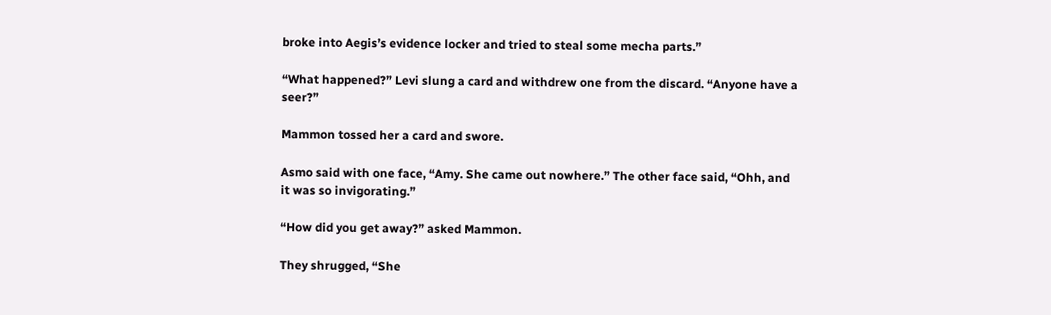broke into Aegis’s evidence locker and tried to steal some mecha parts.”

“What happened?” Levi slung a card and withdrew one from the discard. “Anyone have a seer?”

Mammon tossed her a card and swore.

Asmo said with one face, “Amy. She came out nowhere.” The other face said, “Ohh, and it was so invigorating.”

“How did you get away?” asked Mammon.

They shrugged, “She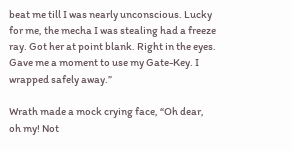beat me till I was nearly unconscious. Lucky for me, the mecha I was stealing had a freeze ray. Got her at point blank. Right in the eyes. Gave me a moment to use my Gate-Key. I wrapped safely away.”

Wrath made a mock crying face, “Oh dear, oh my! Not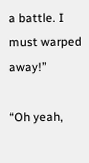a battle. I must warped away!”

“Oh yeah,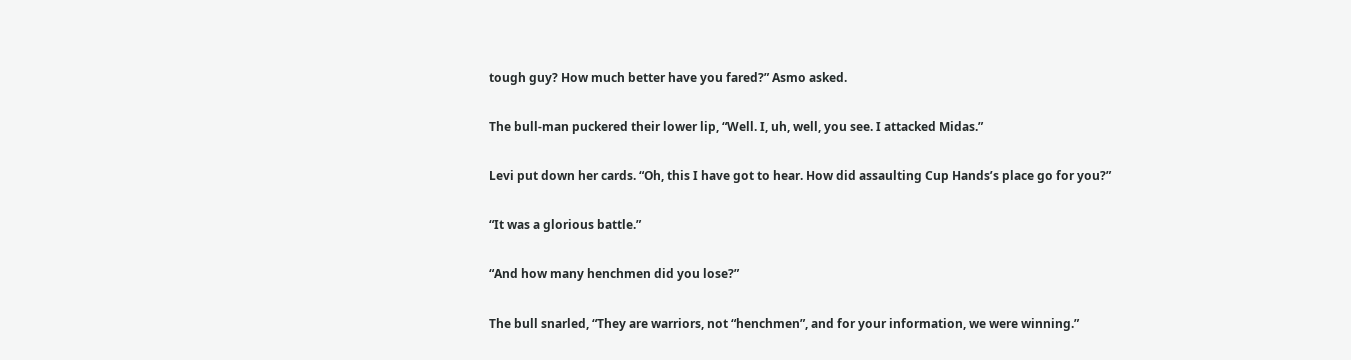tough guy? How much better have you fared?” Asmo asked.

The bull-man puckered their lower lip, “Well. I, uh, well, you see. I attacked Midas.”

Levi put down her cards. “Oh, this I have got to hear. How did assaulting Cup Hands’s place go for you?”

“It was a glorious battle.”

“And how many henchmen did you lose?”

The bull snarled, “They are warriors, not “henchmen”, and for your information, we were winning.”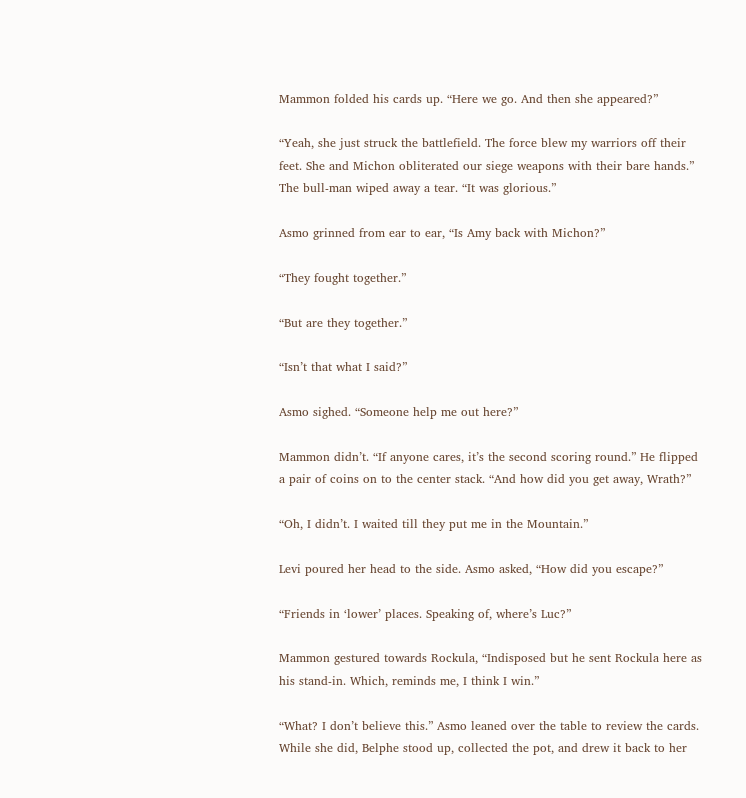Mammon folded his cards up. “Here we go. And then she appeared?”

“Yeah, she just struck the battlefield. The force blew my warriors off their feet. She and Michon obliterated our siege weapons with their bare hands.” The bull-man wiped away a tear. “It was glorious.”

Asmo grinned from ear to ear, “Is Amy back with Michon?”

“They fought together.”

“But are they together.”

“Isn’t that what I said?”

Asmo sighed. “Someone help me out here?”

Mammon didn’t. “If anyone cares, it’s the second scoring round.” He flipped a pair of coins on to the center stack. “And how did you get away, Wrath?”

“Oh, I didn’t. I waited till they put me in the Mountain.”

Levi poured her head to the side. Asmo asked, “How did you escape?”

“Friends in ‘lower’ places. Speaking of, where’s Luc?”

Mammon gestured towards Rockula, “Indisposed but he sent Rockula here as his stand-in. Which, reminds me, I think I win.”

“What? I don’t believe this.” Asmo leaned over the table to review the cards. While she did, Belphe stood up, collected the pot, and drew it back to her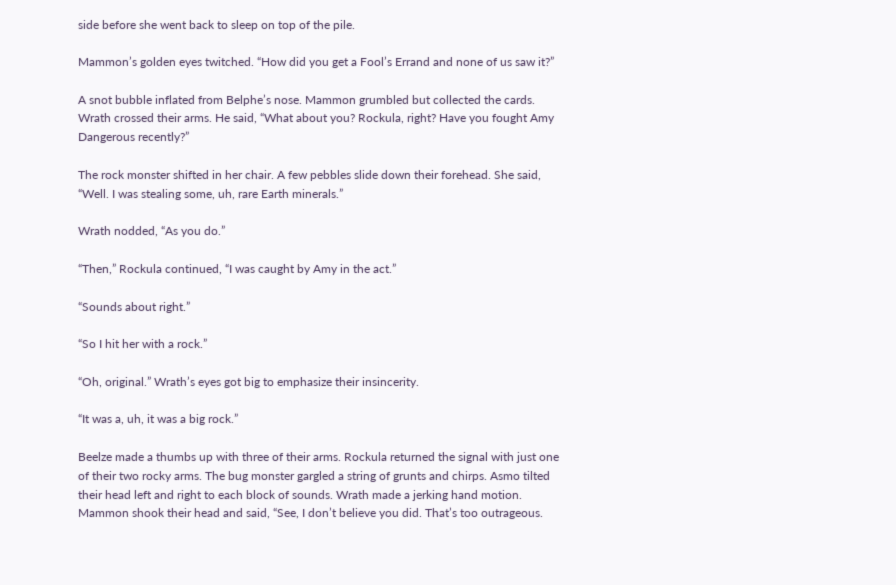side before she went back to sleep on top of the pile.

Mammon’s golden eyes twitched. “How did you get a Fool’s Errand and none of us saw it?”

A snot bubble inflated from Belphe’s nose. Mammon grumbled but collected the cards. Wrath crossed their arms. He said, “What about you? Rockula, right? Have you fought Amy Dangerous recently?”

The rock monster shifted in her chair. A few pebbles slide down their forehead. She said, “Well. I was stealing some, uh, rare Earth minerals.”

Wrath nodded, “As you do.”

“Then,” Rockula continued, “I was caught by Amy in the act.”

“Sounds about right.”

“So I hit her with a rock.”

“Oh, original.” Wrath’s eyes got big to emphasize their insincerity.

“It was a, uh, it was a big rock.”

Beelze made a thumbs up with three of their arms. Rockula returned the signal with just one of their two rocky arms. The bug monster gargled a string of grunts and chirps. Asmo tilted their head left and right to each block of sounds. Wrath made a jerking hand motion. Mammon shook their head and said, “See, I don’t believe you did. That’s too outrageous.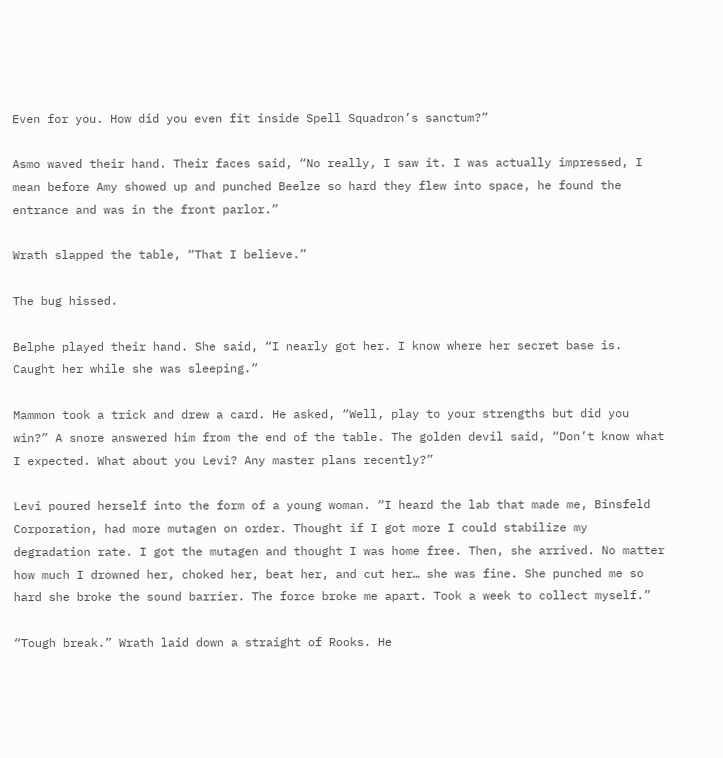Even for you. How did you even fit inside Spell Squadron’s sanctum?”

Asmo waved their hand. Their faces said, “No really, I saw it. I was actually impressed, I mean before Amy showed up and punched Beelze so hard they flew into space, he found the entrance and was in the front parlor.”

Wrath slapped the table, “That I believe.”

The bug hissed.

Belphe played their hand. She said, “I nearly got her. I know where her secret base is. Caught her while she was sleeping.”

Mammon took a trick and drew a card. He asked, “Well, play to your strengths but did you win?” A snore answered him from the end of the table. The golden devil said, “Don’t know what I expected. What about you Levi? Any master plans recently?”

Levi poured herself into the form of a young woman. “I heard the lab that made me, Binsfeld Corporation, had more mutagen on order. Thought if I got more I could stabilize my degradation rate. I got the mutagen and thought I was home free. Then, she arrived. No matter how much I drowned her, choked her, beat her, and cut her… she was fine. She punched me so hard she broke the sound barrier. The force broke me apart. Took a week to collect myself.”

“Tough break.” Wrath laid down a straight of Rooks. He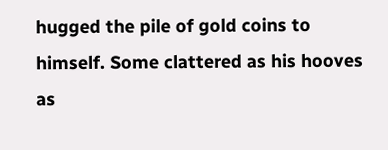hugged the pile of gold coins to himself. Some clattered as his hooves as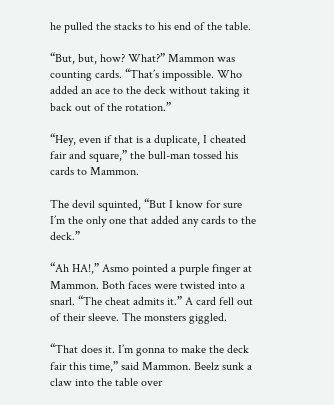he pulled the stacks to his end of the table.

“But, but, how? What?” Mammon was counting cards. “That’s impossible. Who added an ace to the deck without taking it back out of the rotation.”

“Hey, even if that is a duplicate, I cheated fair and square,” the bull-man tossed his cards to Mammon.

The devil squinted, “But I know for sure I’m the only one that added any cards to the deck.”

“Ah HA!,” Asmo pointed a purple finger at Mammon. Both faces were twisted into a snarl. “The cheat admits it.” A card fell out of their sleeve. The monsters giggled.

“That does it. I’m gonna to make the deck fair this time,” said Mammon. Beelz sunk a claw into the table over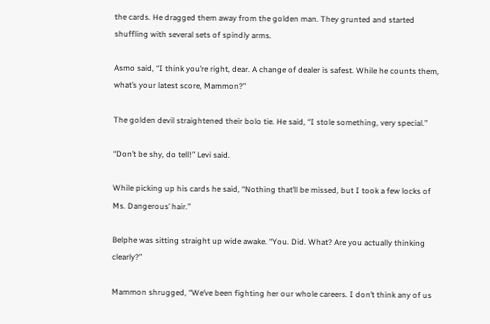the cards. He dragged them away from the golden man. They grunted and started shuffling with several sets of spindly arms.

Asmo said, “I think you’re right, dear. A change of dealer is safest. While he counts them, what’s your latest score, Mammon?”

The golden devil straightened their bolo tie. He said, “I stole something, very special.”

“Don’t be shy, do tell!” Levi said.

While picking up his cards he said, “Nothing that’ll be missed, but I took a few locks of Ms. Dangerous’ hair.”

Belphe was sitting straight up wide awake. “You. Did. What? Are you actually thinking clearly?”

Mammon shrugged, “We’ve been fighting her our whole careers. I don’t think any of us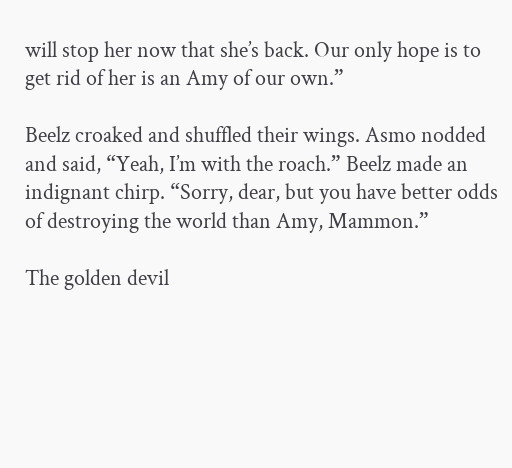will stop her now that she’s back. Our only hope is to get rid of her is an Amy of our own.”

Beelz croaked and shuffled their wings. Asmo nodded and said, “Yeah, I’m with the roach.” Beelz made an indignant chirp. “Sorry, dear, but you have better odds of destroying the world than Amy, Mammon.”

The golden devil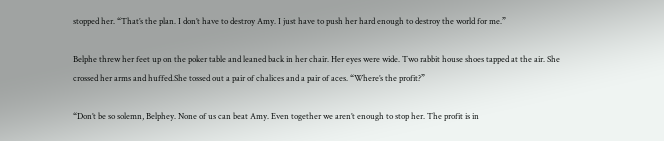stopped her. “That’s the plan. I don’t have to destroy Amy. I just have to push her hard enough to destroy the world for me.”

Belphe threw her feet up on the poker table and leaned back in her chair. Her eyes were wide. Two rabbit house shoes tapped at the air. She crossed her arms and huffed.She tossed out a pair of chalices and a pair of aces. “Where’s the profit?”

“Don’t be so solemn, Belphey. None of us can beat Amy. Even together we aren’t enough to stop her. The profit is in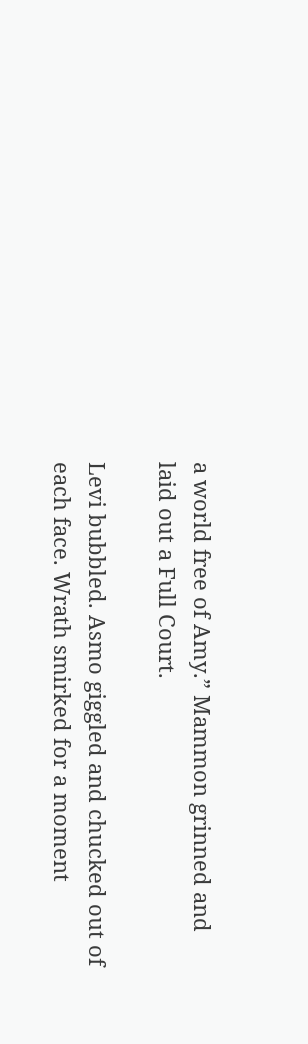a world free of Amy.” Mammon grinned and laid out a Full Court.

Levi bubbled. Asmo giggled and chucked out of each face. Wrath smirked for a moment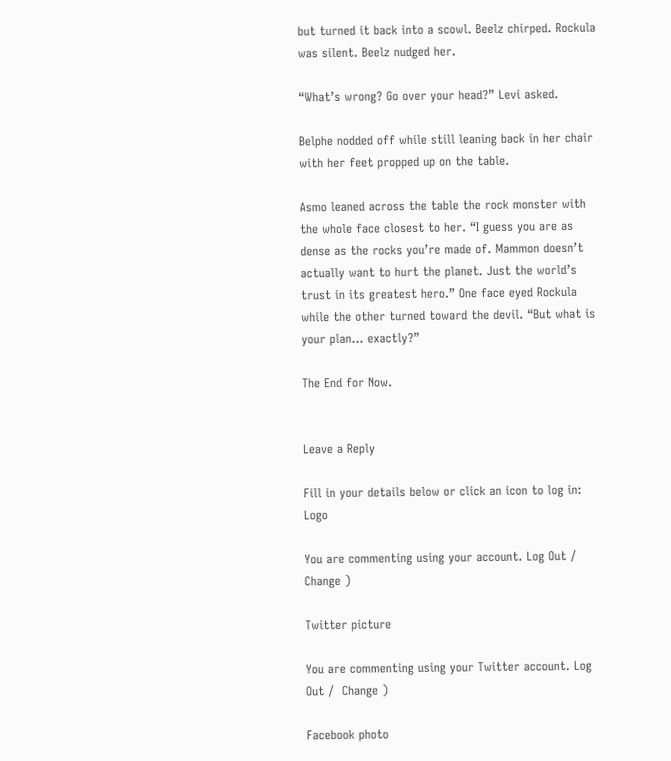but turned it back into a scowl. Beelz chirped. Rockula was silent. Beelz nudged her.

“What’s wrong? Go over your head?” Levi asked.

Belphe nodded off while still leaning back in her chair with her feet propped up on the table.

Asmo leaned across the table the rock monster with the whole face closest to her. “I guess you are as dense as the rocks you’re made of. Mammon doesn’t actually want to hurt the planet. Just the world’s trust in its greatest hero.” One face eyed Rockula while the other turned toward the devil. “But what is your plan… exactly?”

The End for Now.


Leave a Reply

Fill in your details below or click an icon to log in: Logo

You are commenting using your account. Log Out /  Change )

Twitter picture

You are commenting using your Twitter account. Log Out /  Change )

Facebook photo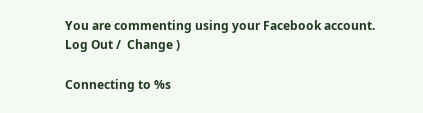You are commenting using your Facebook account. Log Out /  Change )

Connecting to %s